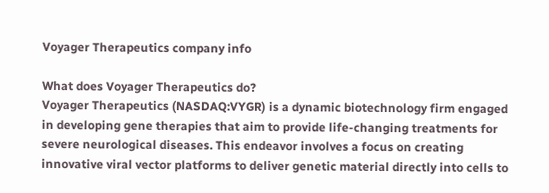Voyager Therapeutics company info

What does Voyager Therapeutics do?
Voyager Therapeutics (NASDAQ:VYGR) is a dynamic biotechnology firm engaged in developing gene therapies that aim to provide life-changing treatments for severe neurological diseases. This endeavor involves a focus on creating innovative viral vector platforms to deliver genetic material directly into cells to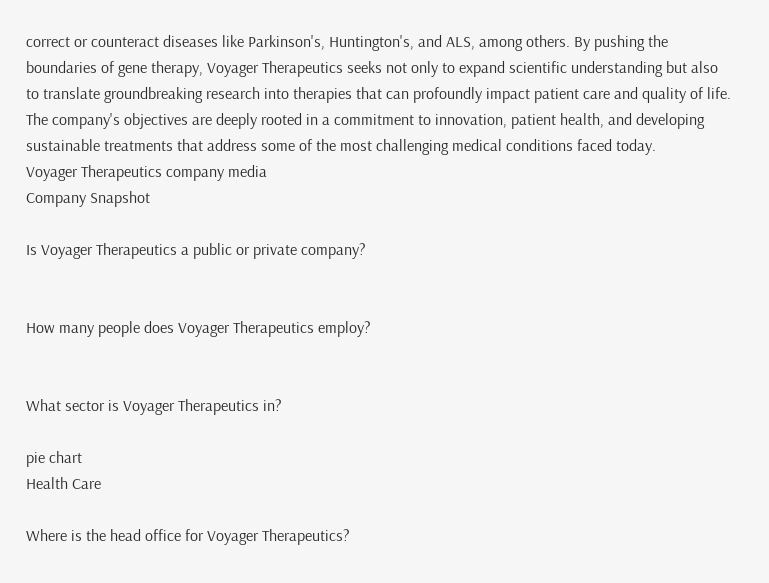correct or counteract diseases like Parkinson's, Huntington's, and ALS, among others. By pushing the boundaries of gene therapy, Voyager Therapeutics seeks not only to expand scientific understanding but also to translate groundbreaking research into therapies that can profoundly impact patient care and quality of life. The company's objectives are deeply rooted in a commitment to innovation, patient health, and developing sustainable treatments that address some of the most challenging medical conditions faced today.
Voyager Therapeutics company media
Company Snapshot

Is Voyager Therapeutics a public or private company?


How many people does Voyager Therapeutics employ?


What sector is Voyager Therapeutics in?

pie chart
Health Care

Where is the head office for Voyager Therapeutics?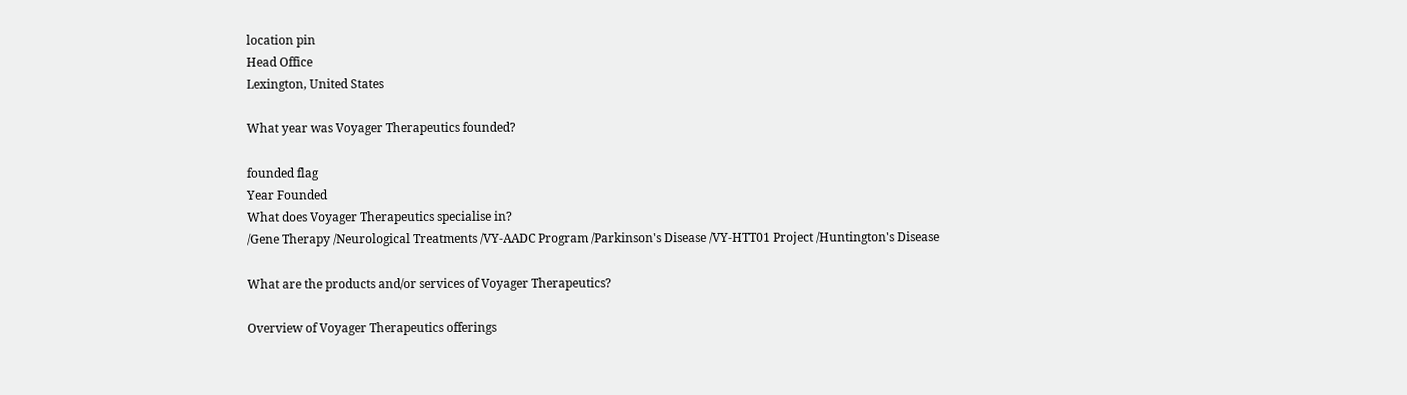location pin
Head Office
Lexington, United States

What year was Voyager Therapeutics founded?

founded flag
Year Founded
What does Voyager Therapeutics specialise in?
/Gene Therapy /Neurological Treatments /VY-AADC Program /Parkinson's Disease /VY-HTT01 Project /Huntington's Disease

What are the products and/or services of Voyager Therapeutics?

Overview of Voyager Therapeutics offerings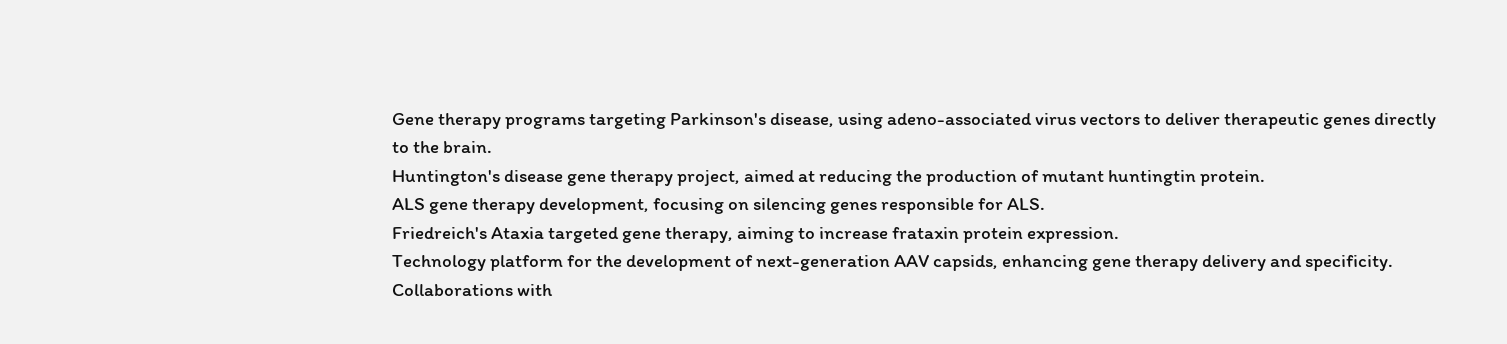Gene therapy programs targeting Parkinson's disease, using adeno-associated virus vectors to deliver therapeutic genes directly to the brain.
Huntington's disease gene therapy project, aimed at reducing the production of mutant huntingtin protein.
ALS gene therapy development, focusing on silencing genes responsible for ALS.
Friedreich's Ataxia targeted gene therapy, aiming to increase frataxin protein expression.
Technology platform for the development of next-generation AAV capsids, enhancing gene therapy delivery and specificity.
Collaborations with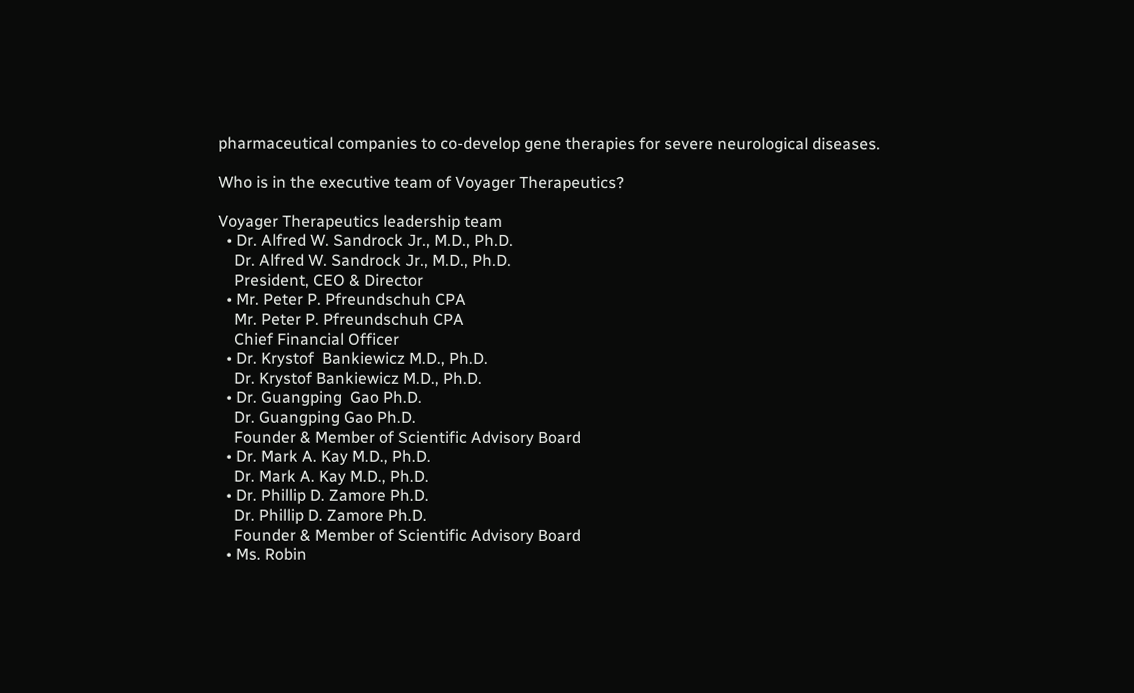pharmaceutical companies to co-develop gene therapies for severe neurological diseases.

Who is in the executive team of Voyager Therapeutics?

Voyager Therapeutics leadership team
  • Dr. Alfred W. Sandrock Jr., M.D., Ph.D.
    Dr. Alfred W. Sandrock Jr., M.D., Ph.D.
    President, CEO & Director
  • Mr. Peter P. Pfreundschuh CPA
    Mr. Peter P. Pfreundschuh CPA
    Chief Financial Officer
  • Dr. Krystof  Bankiewicz M.D., Ph.D.
    Dr. Krystof Bankiewicz M.D., Ph.D.
  • Dr. Guangping  Gao Ph.D.
    Dr. Guangping Gao Ph.D.
    Founder & Member of Scientific Advisory Board
  • Dr. Mark A. Kay M.D., Ph.D.
    Dr. Mark A. Kay M.D., Ph.D.
  • Dr. Phillip D. Zamore Ph.D.
    Dr. Phillip D. Zamore Ph.D.
    Founder & Member of Scientific Advisory Board
  • Ms. Robin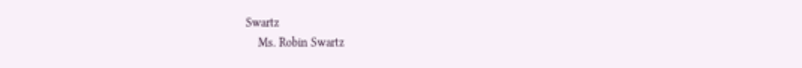Swartz
    Ms. Robin Swartz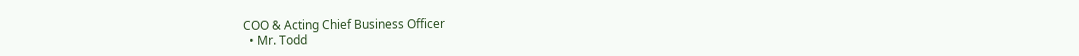COO & Acting Chief Business Officer
  • Mr. Todd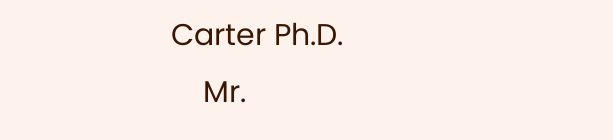Carter Ph.D.
    Mr.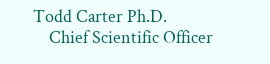Todd Carter Ph.D.
    Chief Scientific Officer